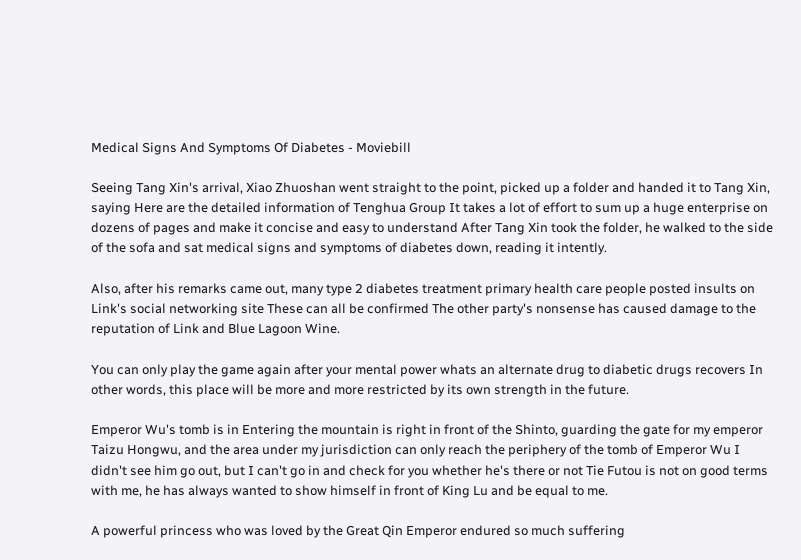Medical Signs And Symptoms Of Diabetes - Moviebill

Seeing Tang Xin's arrival, Xiao Zhuoshan went straight to the point, picked up a folder and handed it to Tang Xin, saying Here are the detailed information of Tenghua Group It takes a lot of effort to sum up a huge enterprise on dozens of pages and make it concise and easy to understand After Tang Xin took the folder, he walked to the side of the sofa and sat medical signs and symptoms of diabetes down, reading it intently.

Also, after his remarks came out, many type 2 diabetes treatment primary health care people posted insults on Link's social networking site These can all be confirmed The other party's nonsense has caused damage to the reputation of Link and Blue Lagoon Wine.

You can only play the game again after your mental power whats an alternate drug to diabetic drugs recovers In other words, this place will be more and more restricted by its own strength in the future.

Emperor Wu's tomb is in Entering the mountain is right in front of the Shinto, guarding the gate for my emperor Taizu Hongwu, and the area under my jurisdiction can only reach the periphery of the tomb of Emperor Wu I didn't see him go out, but I can't go in and check for you whether he's there or not Tie Futou is not on good terms with me, he has always wanted to show himself in front of King Lu and be equal to me.

A powerful princess who was loved by the Great Qin Emperor endured so much suffering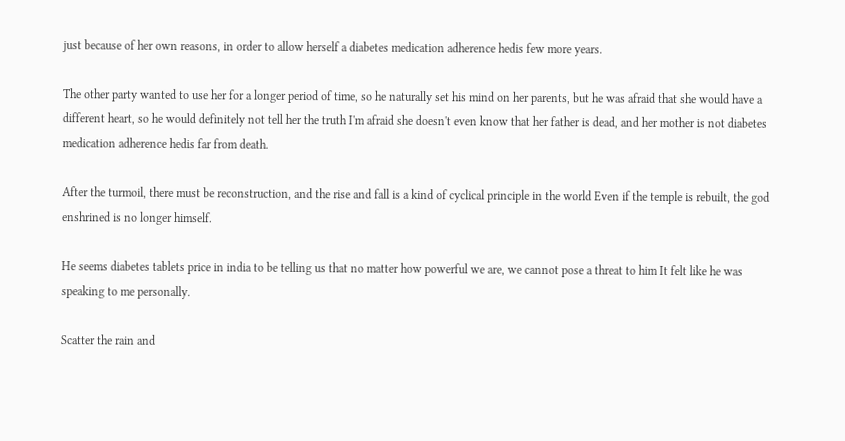just because of her own reasons, in order to allow herself a diabetes medication adherence hedis few more years.

The other party wanted to use her for a longer period of time, so he naturally set his mind on her parents, but he was afraid that she would have a different heart, so he would definitely not tell her the truth I'm afraid she doesn't even know that her father is dead, and her mother is not diabetes medication adherence hedis far from death.

After the turmoil, there must be reconstruction, and the rise and fall is a kind of cyclical principle in the world Even if the temple is rebuilt, the god enshrined is no longer himself.

He seems diabetes tablets price in india to be telling us that no matter how powerful we are, we cannot pose a threat to him It felt like he was speaking to me personally.

Scatter the rain and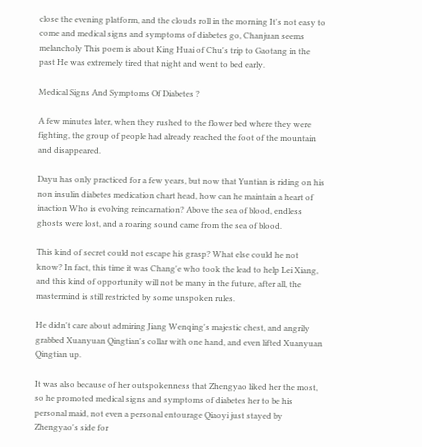close the evening platform, and the clouds roll in the morning It's not easy to come and medical signs and symptoms of diabetes go, Chanjuan seems melancholy This poem is about King Huai of Chu's trip to Gaotang in the past He was extremely tired that night and went to bed early.

Medical Signs And Symptoms Of Diabetes ?

A few minutes later, when they rushed to the flower bed where they were fighting, the group of people had already reached the foot of the mountain and disappeared.

Dayu has only practiced for a few years, but now that Yuntian is riding on his non insulin diabetes medication chart head, how can he maintain a heart of inaction Who is evolving reincarnation? Above the sea of blood, endless ghosts were lost, and a roaring sound came from the sea of blood.

This kind of secret could not escape his grasp? What else could he not know? In fact, this time it was Chang'e who took the lead to help Lei Xiang, and this kind of opportunity will not be many in the future, after all, the mastermind is still restricted by some unspoken rules.

He didn't care about admiring Jiang Wenqing's majestic chest, and angrily grabbed Xuanyuan Qingtian's collar with one hand, and even lifted Xuanyuan Qingtian up.

It was also because of her outspokenness that Zhengyao liked her the most, so he promoted medical signs and symptoms of diabetes her to be his personal maid, not even a personal entourage Qiaoyi just stayed by Zhengyao's side for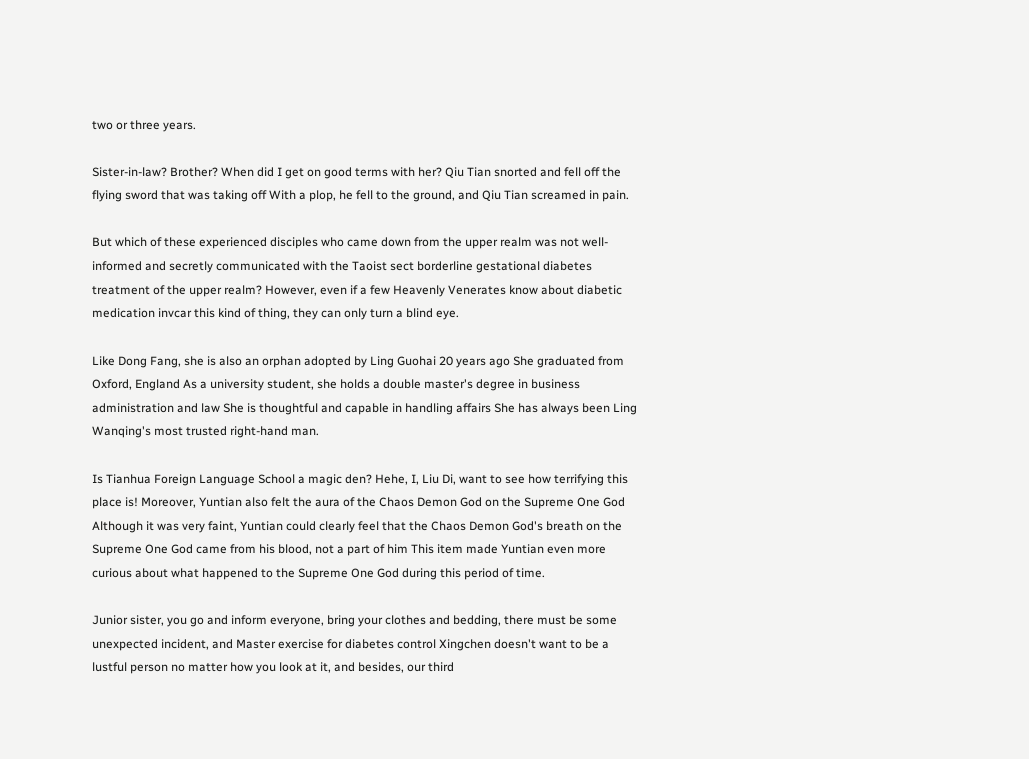two or three years.

Sister-in-law? Brother? When did I get on good terms with her? Qiu Tian snorted and fell off the flying sword that was taking off With a plop, he fell to the ground, and Qiu Tian screamed in pain.

But which of these experienced disciples who came down from the upper realm was not well-informed and secretly communicated with the Taoist sect borderline gestational diabetes treatment of the upper realm? However, even if a few Heavenly Venerates know about diabetic medication invcar this kind of thing, they can only turn a blind eye.

Like Dong Fang, she is also an orphan adopted by Ling Guohai 20 years ago She graduated from Oxford, England As a university student, she holds a double master's degree in business administration and law She is thoughtful and capable in handling affairs She has always been Ling Wanqing's most trusted right-hand man.

Is Tianhua Foreign Language School a magic den? Hehe, I, Liu Di, want to see how terrifying this place is! Moreover, Yuntian also felt the aura of the Chaos Demon God on the Supreme One God Although it was very faint, Yuntian could clearly feel that the Chaos Demon God's breath on the Supreme One God came from his blood, not a part of him This item made Yuntian even more curious about what happened to the Supreme One God during this period of time.

Junior sister, you go and inform everyone, bring your clothes and bedding, there must be some unexpected incident, and Master exercise for diabetes control Xingchen doesn't want to be a lustful person no matter how you look at it, and besides, our third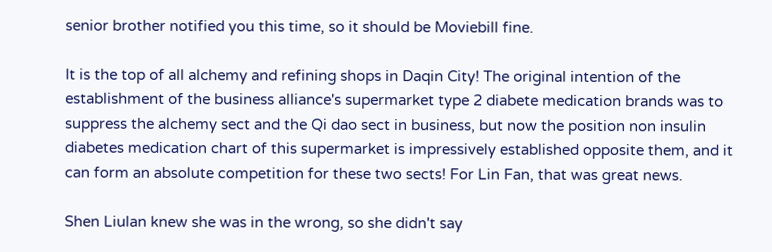senior brother notified you this time, so it should be Moviebill fine.

It is the top of all alchemy and refining shops in Daqin City! The original intention of the establishment of the business alliance's supermarket type 2 diabete medication brands was to suppress the alchemy sect and the Qi dao sect in business, but now the position non insulin diabetes medication chart of this supermarket is impressively established opposite them, and it can form an absolute competition for these two sects! For Lin Fan, that was great news.

Shen Liulan knew she was in the wrong, so she didn't say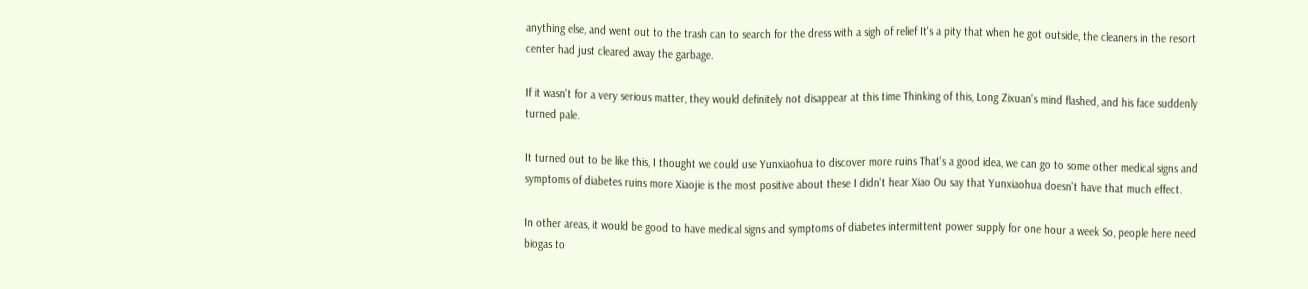anything else, and went out to the trash can to search for the dress with a sigh of relief It's a pity that when he got outside, the cleaners in the resort center had just cleared away the garbage.

If it wasn't for a very serious matter, they would definitely not disappear at this time Thinking of this, Long Zixuan's mind flashed, and his face suddenly turned pale.

It turned out to be like this, I thought we could use Yunxiaohua to discover more ruins That's a good idea, we can go to some other medical signs and symptoms of diabetes ruins more Xiaojie is the most positive about these I didn't hear Xiao Ou say that Yunxiaohua doesn't have that much effect.

In other areas, it would be good to have medical signs and symptoms of diabetes intermittent power supply for one hour a week So, people here need biogas to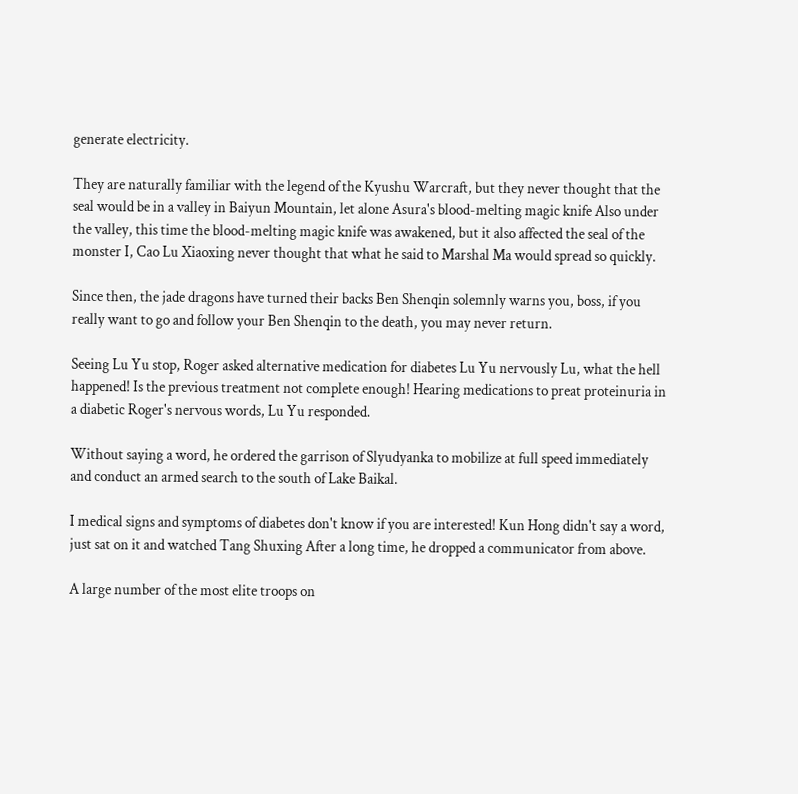generate electricity.

They are naturally familiar with the legend of the Kyushu Warcraft, but they never thought that the seal would be in a valley in Baiyun Mountain, let alone Asura's blood-melting magic knife Also under the valley, this time the blood-melting magic knife was awakened, but it also affected the seal of the monster I, Cao Lu Xiaoxing never thought that what he said to Marshal Ma would spread so quickly.

Since then, the jade dragons have turned their backs Ben Shenqin solemnly warns you, boss, if you really want to go and follow your Ben Shenqin to the death, you may never return.

Seeing Lu Yu stop, Roger asked alternative medication for diabetes Lu Yu nervously Lu, what the hell happened! Is the previous treatment not complete enough! Hearing medications to preat proteinuria in a diabetic Roger's nervous words, Lu Yu responded.

Without saying a word, he ordered the garrison of Slyudyanka to mobilize at full speed immediately and conduct an armed search to the south of Lake Baikal.

I medical signs and symptoms of diabetes don't know if you are interested! Kun Hong didn't say a word, just sat on it and watched Tang Shuxing After a long time, he dropped a communicator from above.

A large number of the most elite troops on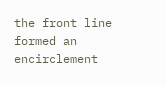the front line formed an encirclement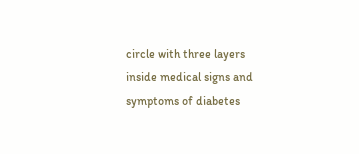circle with three layers inside medical signs and symptoms of diabetes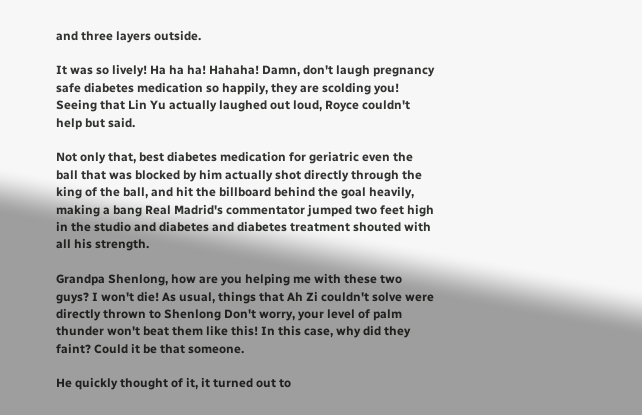and three layers outside.

It was so lively! Ha ha ha! Hahaha! Damn, don't laugh pregnancy safe diabetes medication so happily, they are scolding you! Seeing that Lin Yu actually laughed out loud, Royce couldn't help but said.

Not only that, best diabetes medication for geriatric even the ball that was blocked by him actually shot directly through the king of the ball, and hit the billboard behind the goal heavily, making a bang Real Madrid's commentator jumped two feet high in the studio and diabetes and diabetes treatment shouted with all his strength.

Grandpa Shenlong, how are you helping me with these two guys? I won't die! As usual, things that Ah Zi couldn't solve were directly thrown to Shenlong Don't worry, your level of palm thunder won't beat them like this! In this case, why did they faint? Could it be that someone.

He quickly thought of it, it turned out to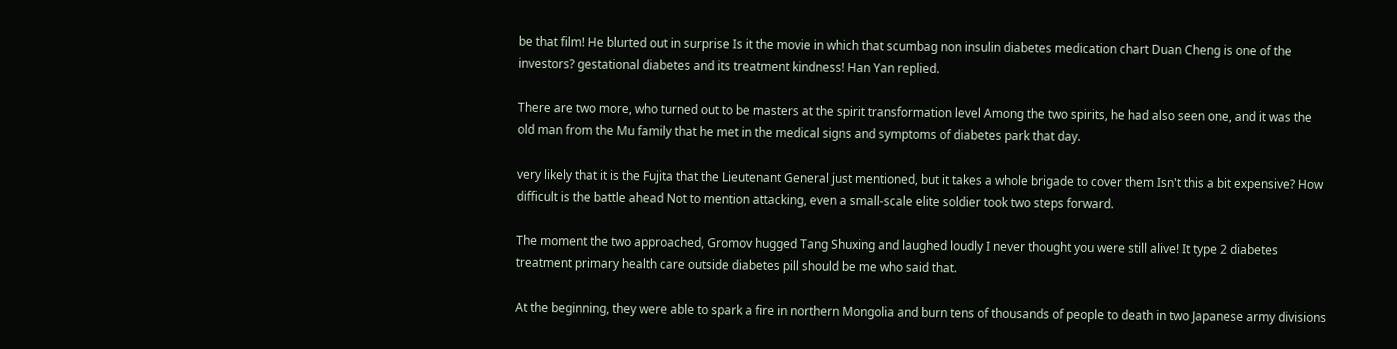be that film! He blurted out in surprise Is it the movie in which that scumbag non insulin diabetes medication chart Duan Cheng is one of the investors? gestational diabetes and its treatment kindness! Han Yan replied.

There are two more, who turned out to be masters at the spirit transformation level Among the two spirits, he had also seen one, and it was the old man from the Mu family that he met in the medical signs and symptoms of diabetes park that day.

very likely that it is the Fujita that the Lieutenant General just mentioned, but it takes a whole brigade to cover them Isn't this a bit expensive? How difficult is the battle ahead Not to mention attacking, even a small-scale elite soldier took two steps forward.

The moment the two approached, Gromov hugged Tang Shuxing and laughed loudly I never thought you were still alive! It type 2 diabetes treatment primary health care outside diabetes pill should be me who said that.

At the beginning, they were able to spark a fire in northern Mongolia and burn tens of thousands of people to death in two Japanese army divisions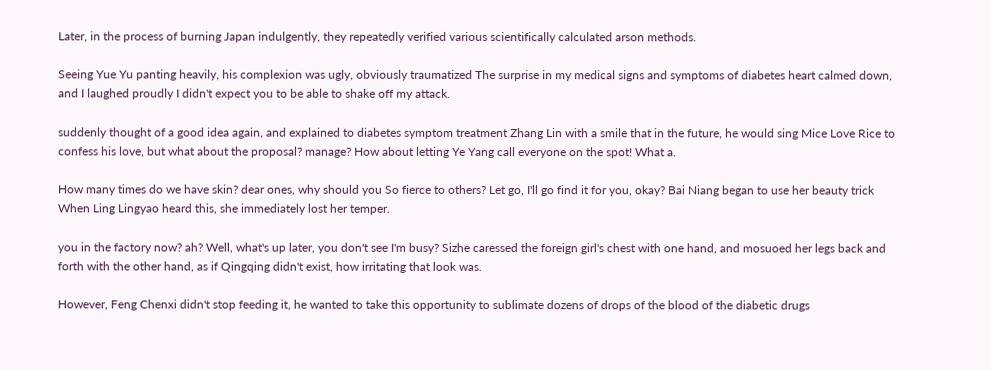Later, in the process of burning Japan indulgently, they repeatedly verified various scientifically calculated arson methods.

Seeing Yue Yu panting heavily, his complexion was ugly, obviously traumatized The surprise in my medical signs and symptoms of diabetes heart calmed down, and I laughed proudly I didn't expect you to be able to shake off my attack.

suddenly thought of a good idea again, and explained to diabetes symptom treatment Zhang Lin with a smile that in the future, he would sing Mice Love Rice to confess his love, but what about the proposal? manage? How about letting Ye Yang call everyone on the spot! What a.

How many times do we have skin? dear ones, why should you So fierce to others? Let go, I'll go find it for you, okay? Bai Niang began to use her beauty trick When Ling Lingyao heard this, she immediately lost her temper.

you in the factory now? ah? Well, what's up later, you don't see I'm busy? Sizhe caressed the foreign girl's chest with one hand, and mosuoed her legs back and forth with the other hand, as if Qingqing didn't exist, how irritating that look was.

However, Feng Chenxi didn't stop feeding it, he wanted to take this opportunity to sublimate dozens of drops of the blood of the diabetic drugs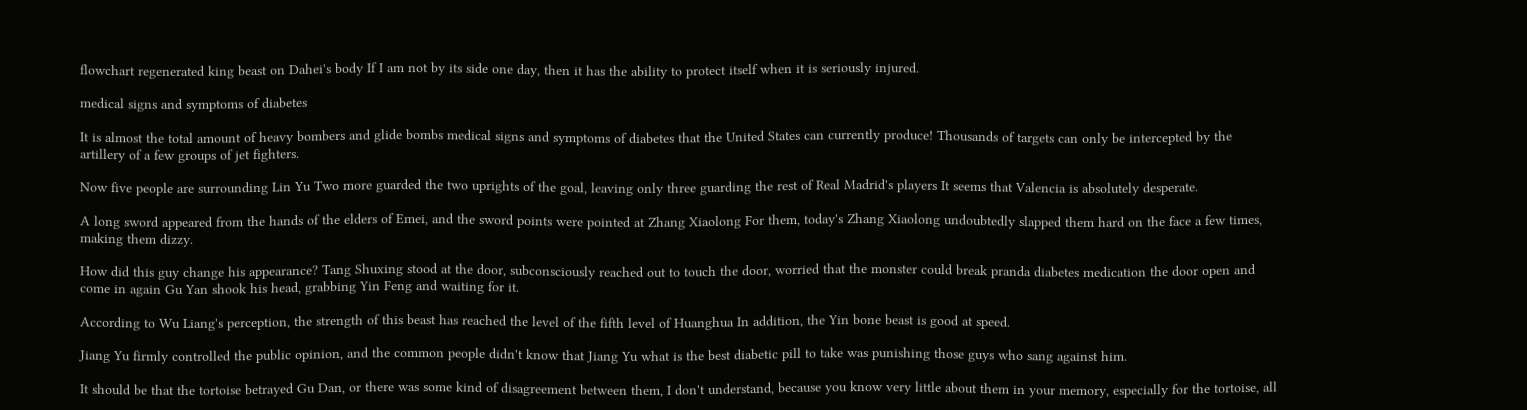flowchart regenerated king beast on Dahei's body If I am not by its side one day, then it has the ability to protect itself when it is seriously injured.

medical signs and symptoms of diabetes

It is almost the total amount of heavy bombers and glide bombs medical signs and symptoms of diabetes that the United States can currently produce! Thousands of targets can only be intercepted by the artillery of a few groups of jet fighters.

Now five people are surrounding Lin Yu Two more guarded the two uprights of the goal, leaving only three guarding the rest of Real Madrid's players It seems that Valencia is absolutely desperate.

A long sword appeared from the hands of the elders of Emei, and the sword points were pointed at Zhang Xiaolong For them, today's Zhang Xiaolong undoubtedly slapped them hard on the face a few times, making them dizzy.

How did this guy change his appearance? Tang Shuxing stood at the door, subconsciously reached out to touch the door, worried that the monster could break pranda diabetes medication the door open and come in again Gu Yan shook his head, grabbing Yin Feng and waiting for it.

According to Wu Liang's perception, the strength of this beast has reached the level of the fifth level of Huanghua In addition, the Yin bone beast is good at speed.

Jiang Yu firmly controlled the public opinion, and the common people didn't know that Jiang Yu what is the best diabetic pill to take was punishing those guys who sang against him.

It should be that the tortoise betrayed Gu Dan, or there was some kind of disagreement between them, I don't understand, because you know very little about them in your memory, especially for the tortoise, all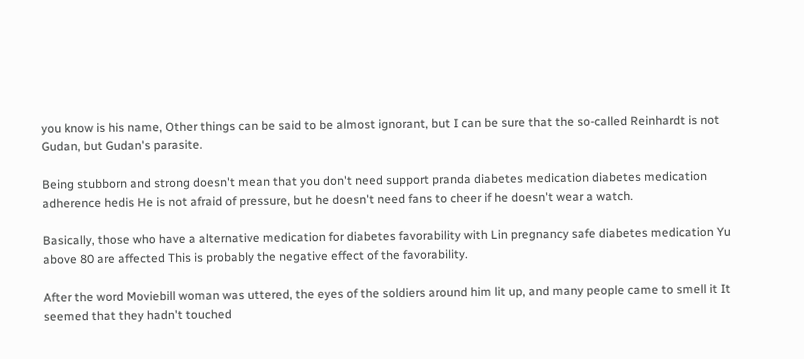you know is his name, Other things can be said to be almost ignorant, but I can be sure that the so-called Reinhardt is not Gudan, but Gudan's parasite.

Being stubborn and strong doesn't mean that you don't need support pranda diabetes medication diabetes medication adherence hedis He is not afraid of pressure, but he doesn't need fans to cheer if he doesn't wear a watch.

Basically, those who have a alternative medication for diabetes favorability with Lin pregnancy safe diabetes medication Yu above 80 are affected This is probably the negative effect of the favorability.

After the word Moviebill woman was uttered, the eyes of the soldiers around him lit up, and many people came to smell it It seemed that they hadn't touched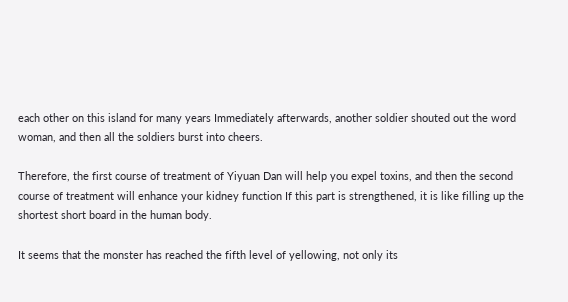each other on this island for many years Immediately afterwards, another soldier shouted out the word woman, and then all the soldiers burst into cheers.

Therefore, the first course of treatment of Yiyuan Dan will help you expel toxins, and then the second course of treatment will enhance your kidney function If this part is strengthened, it is like filling up the shortest short board in the human body.

It seems that the monster has reached the fifth level of yellowing, not only its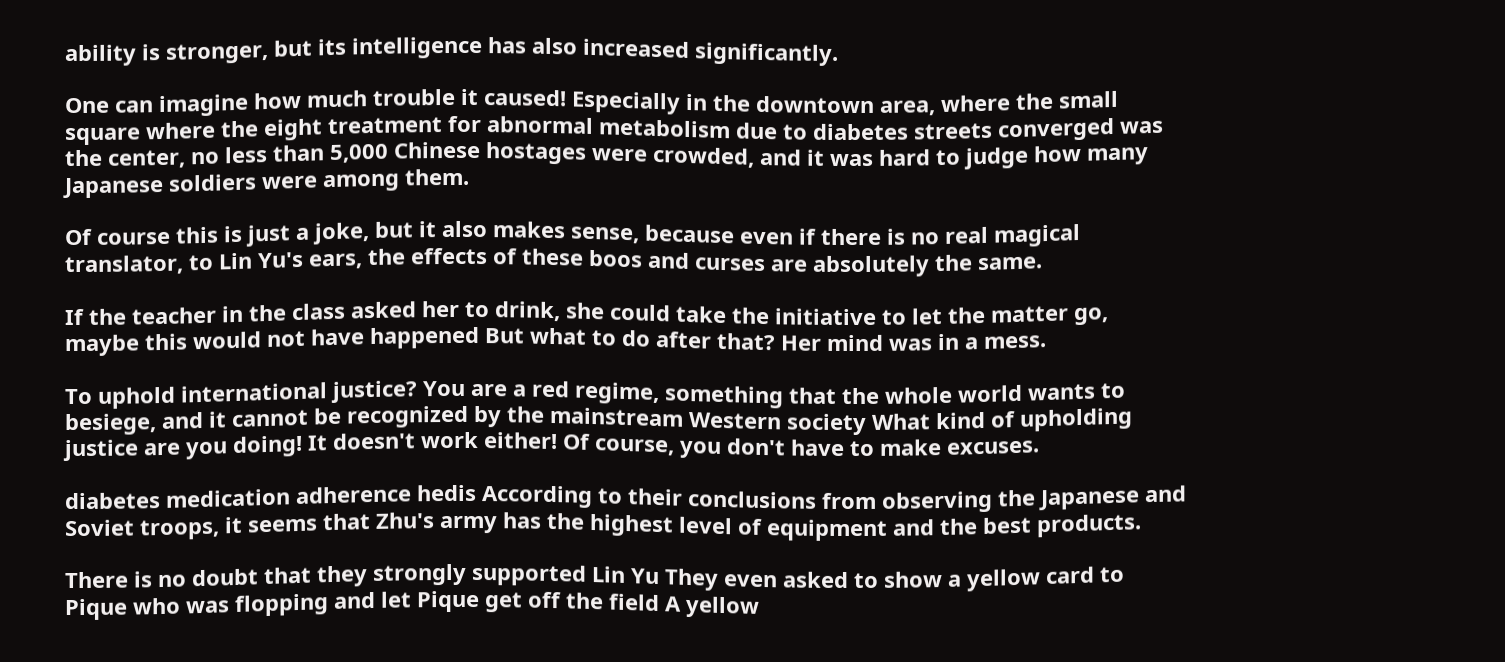ability is stronger, but its intelligence has also increased significantly.

One can imagine how much trouble it caused! Especially in the downtown area, where the small square where the eight treatment for abnormal metabolism due to diabetes streets converged was the center, no less than 5,000 Chinese hostages were crowded, and it was hard to judge how many Japanese soldiers were among them.

Of course this is just a joke, but it also makes sense, because even if there is no real magical translator, to Lin Yu's ears, the effects of these boos and curses are absolutely the same.

If the teacher in the class asked her to drink, she could take the initiative to let the matter go, maybe this would not have happened But what to do after that? Her mind was in a mess.

To uphold international justice? You are a red regime, something that the whole world wants to besiege, and it cannot be recognized by the mainstream Western society What kind of upholding justice are you doing! It doesn't work either! Of course, you don't have to make excuses.

diabetes medication adherence hedis According to their conclusions from observing the Japanese and Soviet troops, it seems that Zhu's army has the highest level of equipment and the best products.

There is no doubt that they strongly supported Lin Yu They even asked to show a yellow card to Pique who was flopping and let Pique get off the field A yellow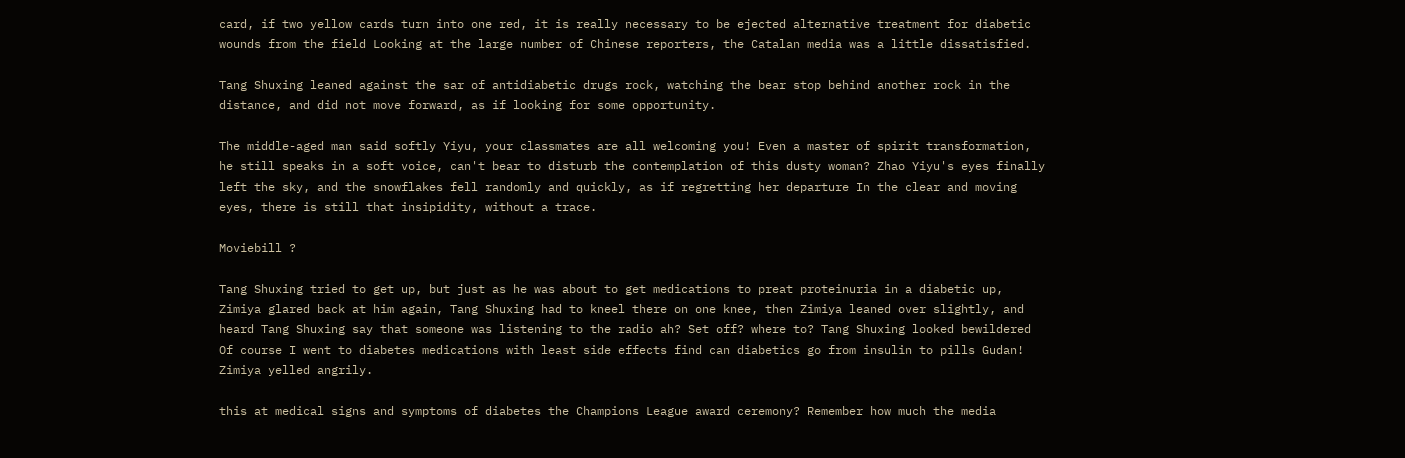card, if two yellow cards turn into one red, it is really necessary to be ejected alternative treatment for diabetic wounds from the field Looking at the large number of Chinese reporters, the Catalan media was a little dissatisfied.

Tang Shuxing leaned against the sar of antidiabetic drugs rock, watching the bear stop behind another rock in the distance, and did not move forward, as if looking for some opportunity.

The middle-aged man said softly Yiyu, your classmates are all welcoming you! Even a master of spirit transformation, he still speaks in a soft voice, can't bear to disturb the contemplation of this dusty woman? Zhao Yiyu's eyes finally left the sky, and the snowflakes fell randomly and quickly, as if regretting her departure In the clear and moving eyes, there is still that insipidity, without a trace.

Moviebill ?

Tang Shuxing tried to get up, but just as he was about to get medications to preat proteinuria in a diabetic up, Zimiya glared back at him again, Tang Shuxing had to kneel there on one knee, then Zimiya leaned over slightly, and heard Tang Shuxing say that someone was listening to the radio ah? Set off? where to? Tang Shuxing looked bewildered Of course I went to diabetes medications with least side effects find can diabetics go from insulin to pills Gudan! Zimiya yelled angrily.

this at medical signs and symptoms of diabetes the Champions League award ceremony? Remember how much the media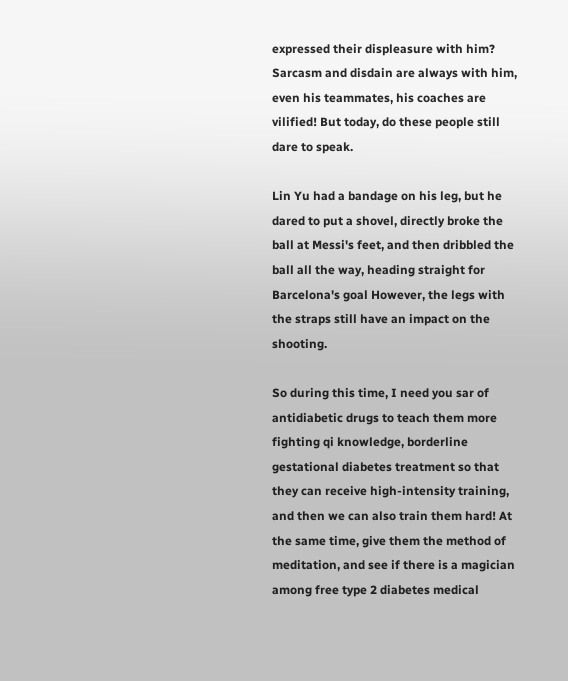expressed their displeasure with him? Sarcasm and disdain are always with him, even his teammates, his coaches are vilified! But today, do these people still dare to speak.

Lin Yu had a bandage on his leg, but he dared to put a shovel, directly broke the ball at Messi's feet, and then dribbled the ball all the way, heading straight for Barcelona's goal However, the legs with the straps still have an impact on the shooting.

So during this time, I need you sar of antidiabetic drugs to teach them more fighting qi knowledge, borderline gestational diabetes treatment so that they can receive high-intensity training, and then we can also train them hard! At the same time, give them the method of meditation, and see if there is a magician among free type 2 diabetes medical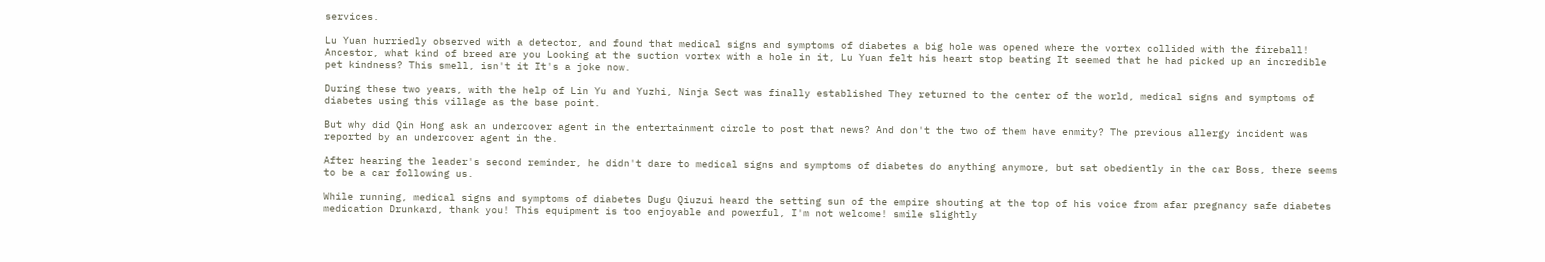services.

Lu Yuan hurriedly observed with a detector, and found that medical signs and symptoms of diabetes a big hole was opened where the vortex collided with the fireball! Ancestor, what kind of breed are you Looking at the suction vortex with a hole in it, Lu Yuan felt his heart stop beating It seemed that he had picked up an incredible pet kindness? This smell, isn't it It's a joke now.

During these two years, with the help of Lin Yu and Yuzhi, Ninja Sect was finally established They returned to the center of the world, medical signs and symptoms of diabetes using this village as the base point.

But why did Qin Hong ask an undercover agent in the entertainment circle to post that news? And don't the two of them have enmity? The previous allergy incident was reported by an undercover agent in the.

After hearing the leader's second reminder, he didn't dare to medical signs and symptoms of diabetes do anything anymore, but sat obediently in the car Boss, there seems to be a car following us.

While running, medical signs and symptoms of diabetes Dugu Qiuzui heard the setting sun of the empire shouting at the top of his voice from afar pregnancy safe diabetes medication Drunkard, thank you! This equipment is too enjoyable and powerful, I'm not welcome! smile slightly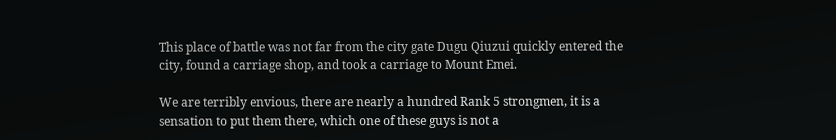This place of battle was not far from the city gate Dugu Qiuzui quickly entered the city, found a carriage shop, and took a carriage to Mount Emei.

We are terribly envious, there are nearly a hundred Rank 5 strongmen, it is a sensation to put them there, which one of these guys is not a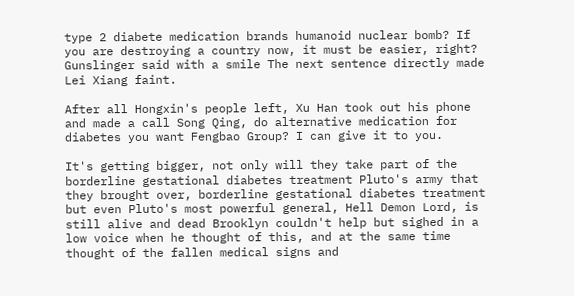type 2 diabete medication brands humanoid nuclear bomb? If you are destroying a country now, it must be easier, right? Gunslinger said with a smile The next sentence directly made Lei Xiang faint.

After all Hongxin's people left, Xu Han took out his phone and made a call Song Qing, do alternative medication for diabetes you want Fengbao Group? I can give it to you.

It's getting bigger, not only will they take part of the borderline gestational diabetes treatment Pluto's army that they brought over, borderline gestational diabetes treatment but even Pluto's most powerful general, Hell Demon Lord, is still alive and dead Brooklyn couldn't help but sighed in a low voice when he thought of this, and at the same time thought of the fallen medical signs and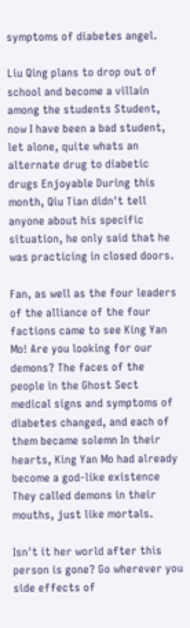symptoms of diabetes angel.

Liu Qing plans to drop out of school and become a villain among the students Student, now I have been a bad student, let alone, quite whats an alternate drug to diabetic drugs Enjoyable During this month, Qiu Tian didn't tell anyone about his specific situation, he only said that he was practicing in closed doors.

Fan, as well as the four leaders of the alliance of the four factions came to see King Yan Mo! Are you looking for our demons? The faces of the people in the Ghost Sect medical signs and symptoms of diabetes changed, and each of them became solemn In their hearts, King Yan Mo had already become a god-like existence They called demons in their mouths, just like mortals.

Isn't it her world after this person is gone? Go wherever you side effects of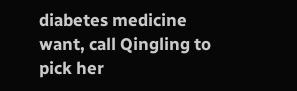diabetes medicine want, call Qingling to pick her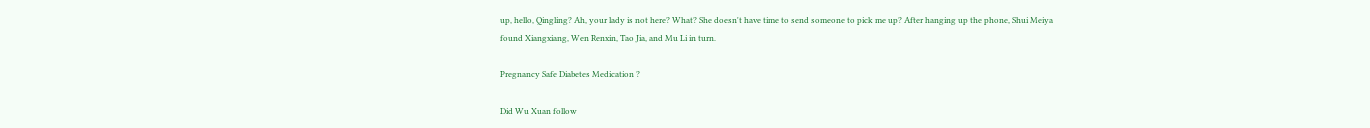up, hello, Qingling? Ah, your lady is not here? What? She doesn't have time to send someone to pick me up? After hanging up the phone, Shui Meiya found Xiangxiang, Wen Renxin, Tao Jia, and Mu Li in turn.

Pregnancy Safe Diabetes Medication ?

Did Wu Xuan follow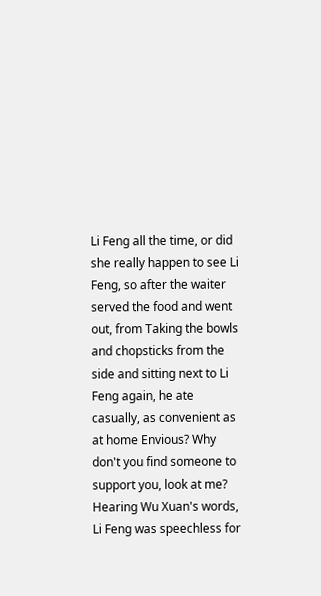Li Feng all the time, or did she really happen to see Li Feng, so after the waiter served the food and went out, from Taking the bowls and chopsticks from the side and sitting next to Li Feng again, he ate casually, as convenient as at home Envious? Why don't you find someone to support you, look at me? Hearing Wu Xuan's words, Li Feng was speechless for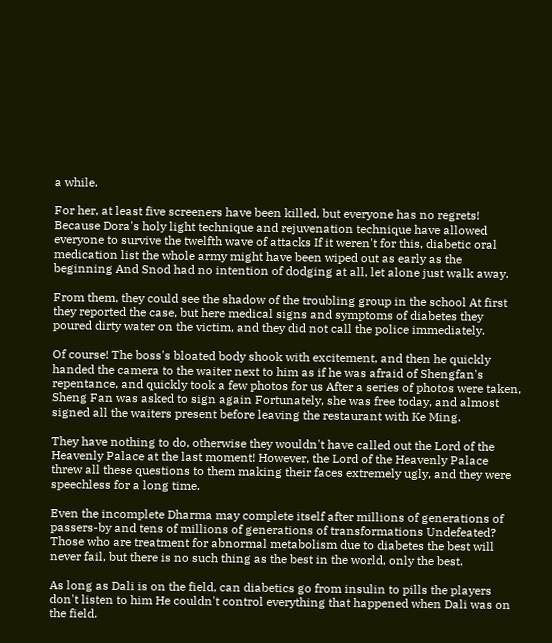a while.

For her, at least five screeners have been killed, but everyone has no regrets! Because Dora's holy light technique and rejuvenation technique have allowed everyone to survive the twelfth wave of attacks If it weren't for this, diabetic oral medication list the whole army might have been wiped out as early as the beginning And Snod had no intention of dodging at all, let alone just walk away.

From them, they could see the shadow of the troubling group in the school At first they reported the case, but here medical signs and symptoms of diabetes they poured dirty water on the victim, and they did not call the police immediately.

Of course! The boss's bloated body shook with excitement, and then he quickly handed the camera to the waiter next to him as if he was afraid of Shengfan's repentance, and quickly took a few photos for us After a series of photos were taken, Sheng Fan was asked to sign again Fortunately, she was free today, and almost signed all the waiters present before leaving the restaurant with Ke Ming.

They have nothing to do, otherwise they wouldn't have called out the Lord of the Heavenly Palace at the last moment! However, the Lord of the Heavenly Palace threw all these questions to them making their faces extremely ugly, and they were speechless for a long time.

Even the incomplete Dharma may complete itself after millions of generations of passers-by and tens of millions of generations of transformations Undefeated? Those who are treatment for abnormal metabolism due to diabetes the best will never fail, but there is no such thing as the best in the world, only the best.

As long as Dali is on the field, can diabetics go from insulin to pills the players don't listen to him He couldn't control everything that happened when Dali was on the field.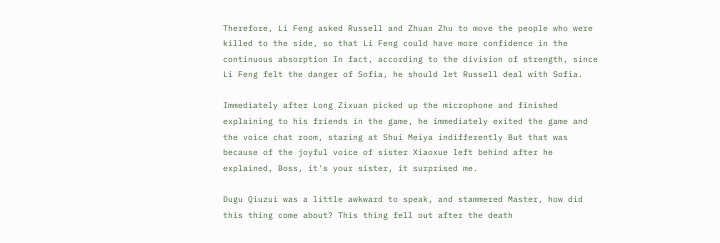Therefore, Li Feng asked Russell and Zhuan Zhu to move the people who were killed to the side, so that Li Feng could have more confidence in the continuous absorption In fact, according to the division of strength, since Li Feng felt the danger of Sofia, he should let Russell deal with Sofia.

Immediately after Long Zixuan picked up the microphone and finished explaining to his friends in the game, he immediately exited the game and the voice chat room, staring at Shui Meiya indifferently But that was because of the joyful voice of sister Xiaoxue left behind after he explained, Boss, it's your sister, it surprised me.

Dugu Qiuzui was a little awkward to speak, and stammered Master, how did this thing come about? This thing fell out after the death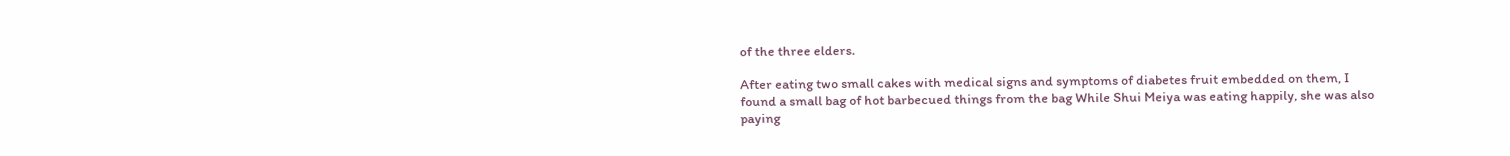of the three elders.

After eating two small cakes with medical signs and symptoms of diabetes fruit embedded on them, I found a small bag of hot barbecued things from the bag While Shui Meiya was eating happily, she was also paying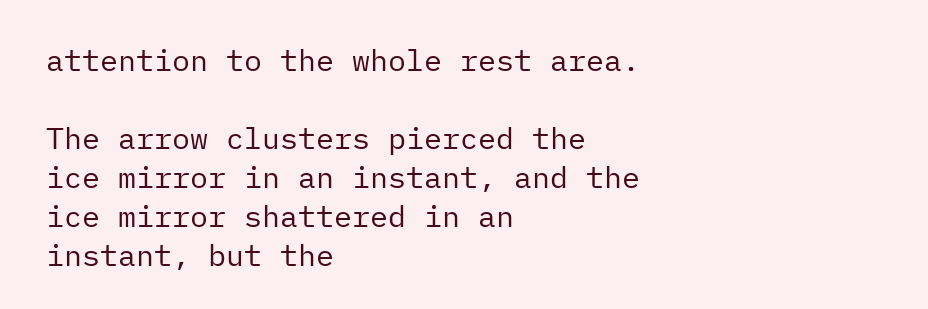attention to the whole rest area.

The arrow clusters pierced the ice mirror in an instant, and the ice mirror shattered in an instant, but the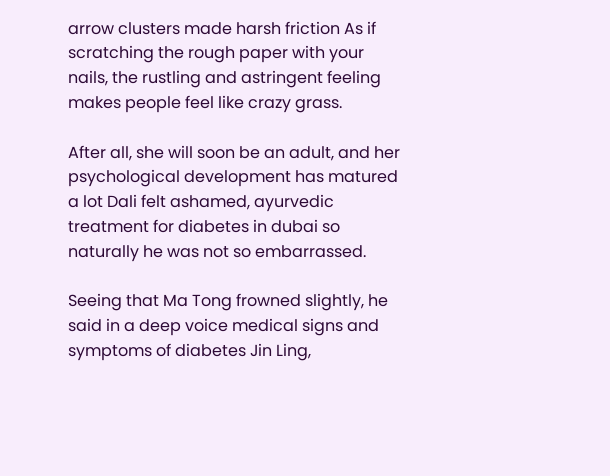arrow clusters made harsh friction As if scratching the rough paper with your nails, the rustling and astringent feeling makes people feel like crazy grass.

After all, she will soon be an adult, and her psychological development has matured a lot Dali felt ashamed, ayurvedic treatment for diabetes in dubai so naturally he was not so embarrassed.

Seeing that Ma Tong frowned slightly, he said in a deep voice medical signs and symptoms of diabetes Jin Ling,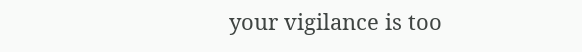your vigilance is too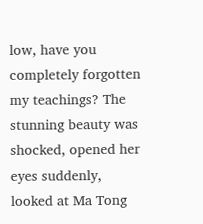low, have you completely forgotten my teachings? The stunning beauty was shocked, opened her eyes suddenly, looked at Ma Tong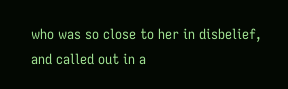who was so close to her in disbelief, and called out in a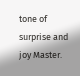tone of surprise and joy Master.